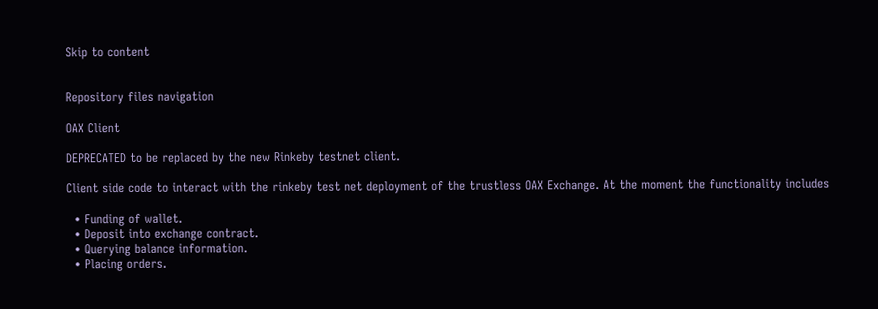Skip to content


Repository files navigation

OAX Client

DEPRECATED to be replaced by the new Rinkeby testnet client.

Client side code to interact with the rinkeby test net deployment of the trustless OAX Exchange. At the moment the functionality includes

  • Funding of wallet.
  • Deposit into exchange contract.
  • Querying balance information.
  • Placing orders.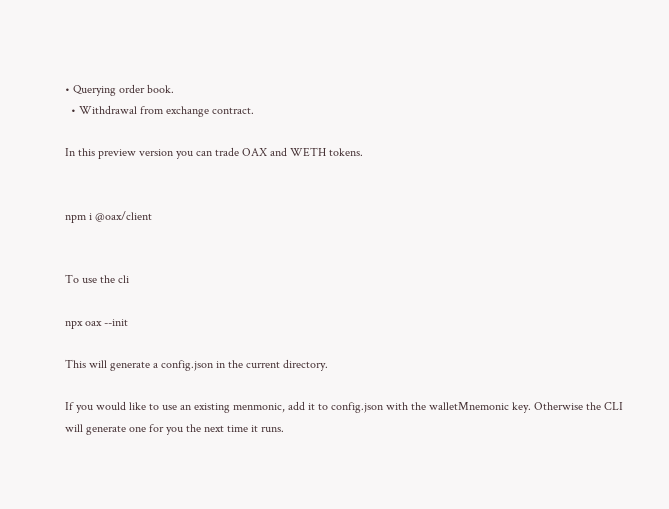• Querying order book.
  • Withdrawal from exchange contract.

In this preview version you can trade OAX and WETH tokens.


npm i @oax/client


To use the cli

npx oax --init

This will generate a config.json in the current directory.

If you would like to use an existing menmonic, add it to config.json with the walletMnemonic key. Otherwise the CLI will generate one for you the next time it runs.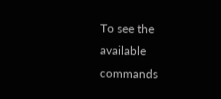To see the available commands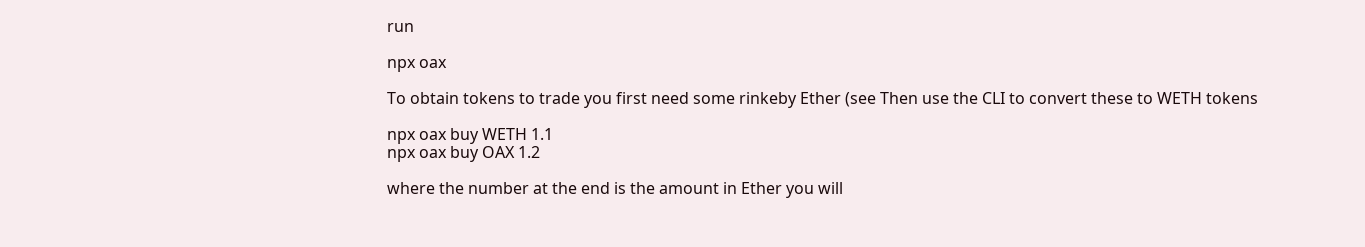run

npx oax

To obtain tokens to trade you first need some rinkeby Ether (see Then use the CLI to convert these to WETH tokens

npx oax buy WETH 1.1
npx oax buy OAX 1.2

where the number at the end is the amount in Ether you will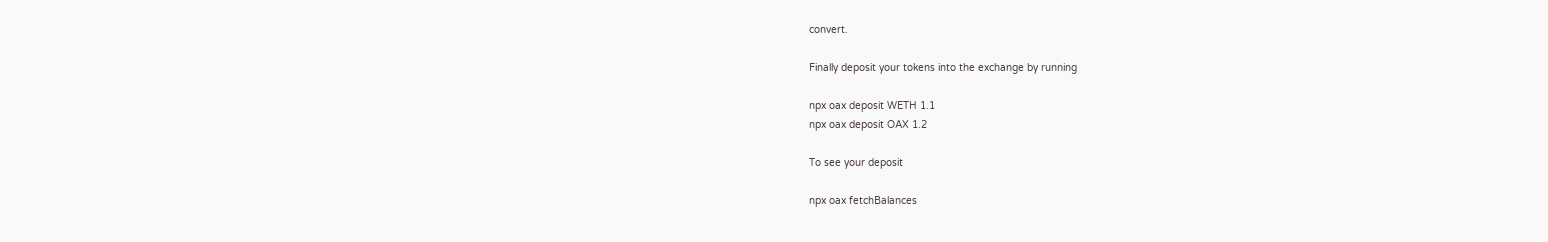convert.

Finally deposit your tokens into the exchange by running

npx oax deposit WETH 1.1
npx oax deposit OAX 1.2

To see your deposit

npx oax fetchBalances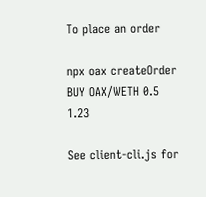To place an order

npx oax createOrder BUY OAX/WETH 0.5 1.23

See client-cli.js for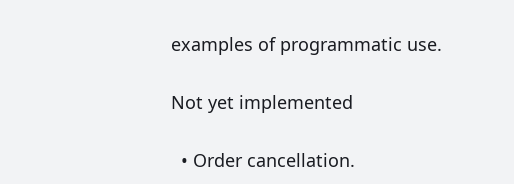examples of programmatic use.

Not yet implemented

  • Order cancellation.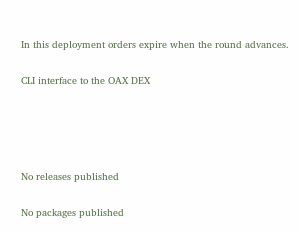In this deployment orders expire when the round advances.


CLI interface to the OAX DEX







No releases published


No packages published